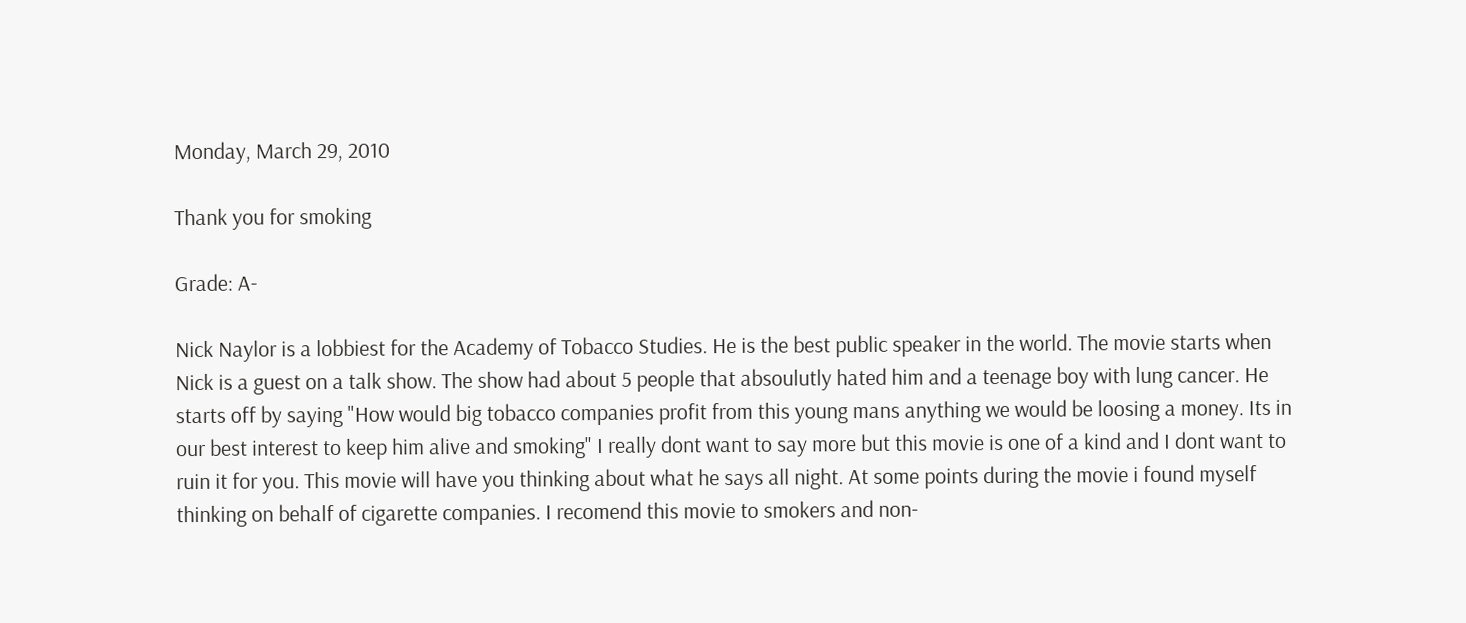Monday, March 29, 2010

Thank you for smoking

Grade: A-

Nick Naylor is a lobbiest for the Academy of Tobacco Studies. He is the best public speaker in the world. The movie starts when Nick is a guest on a talk show. The show had about 5 people that absoulutly hated him and a teenage boy with lung cancer. He starts off by saying "How would big tobacco companies profit from this young mans anything we would be loosing a money. Its in our best interest to keep him alive and smoking" I really dont want to say more but this movie is one of a kind and I dont want to ruin it for you. This movie will have you thinking about what he says all night. At some points during the movie i found myself thinking on behalf of cigarette companies. I recomend this movie to smokers and non-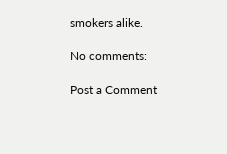smokers alike.

No comments:

Post a Comment